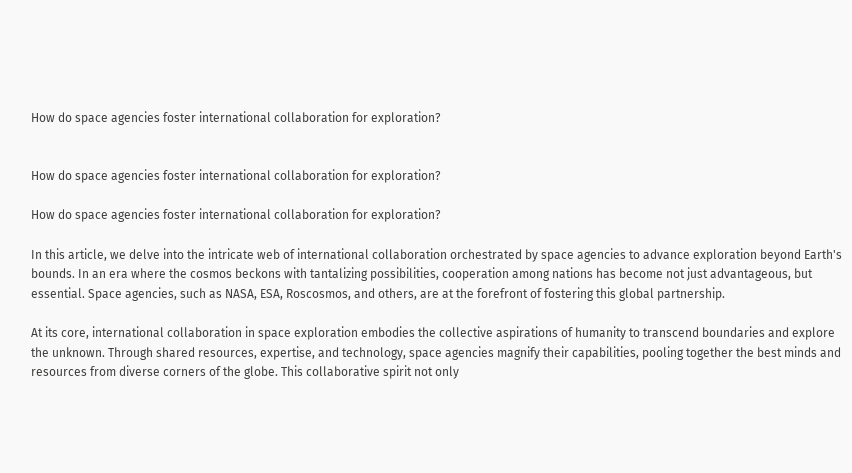How do space agencies foster international collaboration for exploration?


How do space agencies foster international collaboration for exploration?

How do space agencies foster international collaboration for exploration?

In this article, we delve into the intricate web of international collaboration orchestrated by space agencies to advance exploration beyond Earth's bounds. In an era where the cosmos beckons with tantalizing possibilities, cooperation among nations has become not just advantageous, but essential. Space agencies, such as NASA, ESA, Roscosmos, and others, are at the forefront of fostering this global partnership.

At its core, international collaboration in space exploration embodies the collective aspirations of humanity to transcend boundaries and explore the unknown. Through shared resources, expertise, and technology, space agencies magnify their capabilities, pooling together the best minds and resources from diverse corners of the globe. This collaborative spirit not only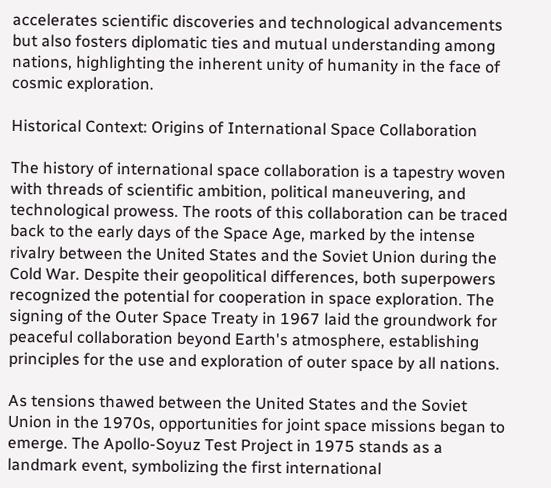accelerates scientific discoveries and technological advancements but also fosters diplomatic ties and mutual understanding among nations, highlighting the inherent unity of humanity in the face of cosmic exploration.

Historical Context: Origins of International Space Collaboration

The history of international space collaboration is a tapestry woven with threads of scientific ambition, political maneuvering, and technological prowess. The roots of this collaboration can be traced back to the early days of the Space Age, marked by the intense rivalry between the United States and the Soviet Union during the Cold War. Despite their geopolitical differences, both superpowers recognized the potential for cooperation in space exploration. The signing of the Outer Space Treaty in 1967 laid the groundwork for peaceful collaboration beyond Earth's atmosphere, establishing principles for the use and exploration of outer space by all nations.

As tensions thawed between the United States and the Soviet Union in the 1970s, opportunities for joint space missions began to emerge. The Apollo-Soyuz Test Project in 1975 stands as a landmark event, symbolizing the first international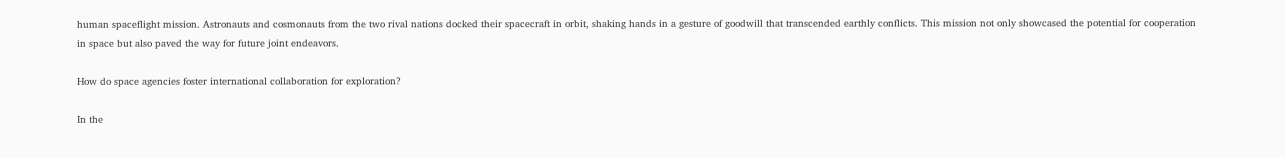human spaceflight mission. Astronauts and cosmonauts from the two rival nations docked their spacecraft in orbit, shaking hands in a gesture of goodwill that transcended earthly conflicts. This mission not only showcased the potential for cooperation in space but also paved the way for future joint endeavors.

How do space agencies foster international collaboration for exploration?

In the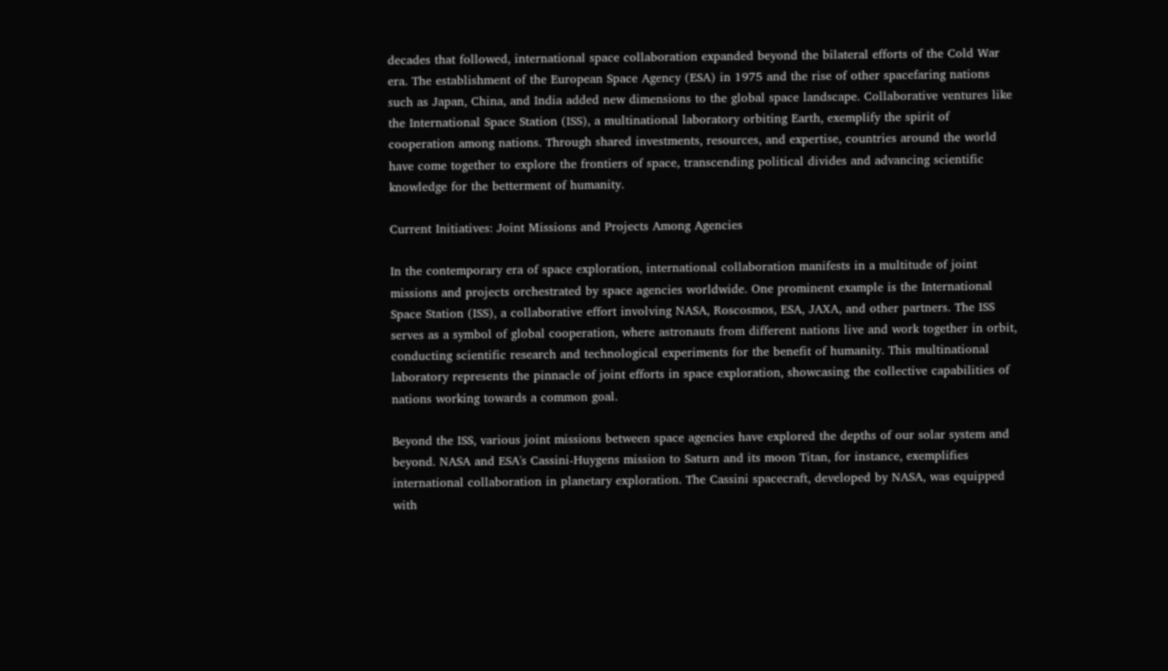decades that followed, international space collaboration expanded beyond the bilateral efforts of the Cold War era. The establishment of the European Space Agency (ESA) in 1975 and the rise of other spacefaring nations such as Japan, China, and India added new dimensions to the global space landscape. Collaborative ventures like the International Space Station (ISS), a multinational laboratory orbiting Earth, exemplify the spirit of cooperation among nations. Through shared investments, resources, and expertise, countries around the world have come together to explore the frontiers of space, transcending political divides and advancing scientific knowledge for the betterment of humanity.

Current Initiatives: Joint Missions and Projects Among Agencies

In the contemporary era of space exploration, international collaboration manifests in a multitude of joint missions and projects orchestrated by space agencies worldwide. One prominent example is the International Space Station (ISS), a collaborative effort involving NASA, Roscosmos, ESA, JAXA, and other partners. The ISS serves as a symbol of global cooperation, where astronauts from different nations live and work together in orbit, conducting scientific research and technological experiments for the benefit of humanity. This multinational laboratory represents the pinnacle of joint efforts in space exploration, showcasing the collective capabilities of nations working towards a common goal.

Beyond the ISS, various joint missions between space agencies have explored the depths of our solar system and beyond. NASA and ESA's Cassini-Huygens mission to Saturn and its moon Titan, for instance, exemplifies international collaboration in planetary exploration. The Cassini spacecraft, developed by NASA, was equipped with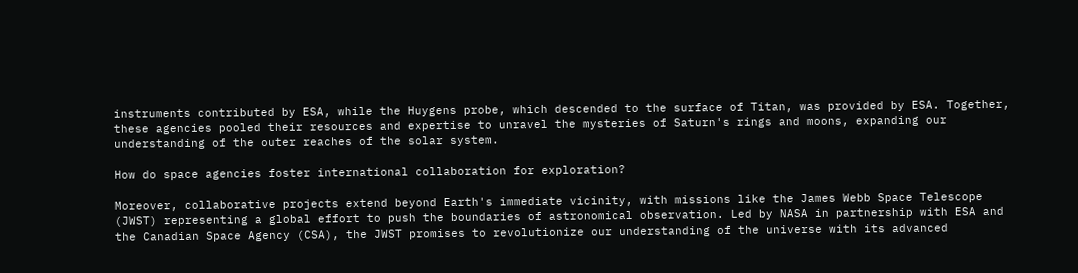instruments contributed by ESA, while the Huygens probe, which descended to the surface of Titan, was provided by ESA. Together, these agencies pooled their resources and expertise to unravel the mysteries of Saturn's rings and moons, expanding our understanding of the outer reaches of the solar system.

How do space agencies foster international collaboration for exploration?

Moreover, collaborative projects extend beyond Earth's immediate vicinity, with missions like the James Webb Space Telescope (JWST) representing a global effort to push the boundaries of astronomical observation. Led by NASA in partnership with ESA and the Canadian Space Agency (CSA), the JWST promises to revolutionize our understanding of the universe with its advanced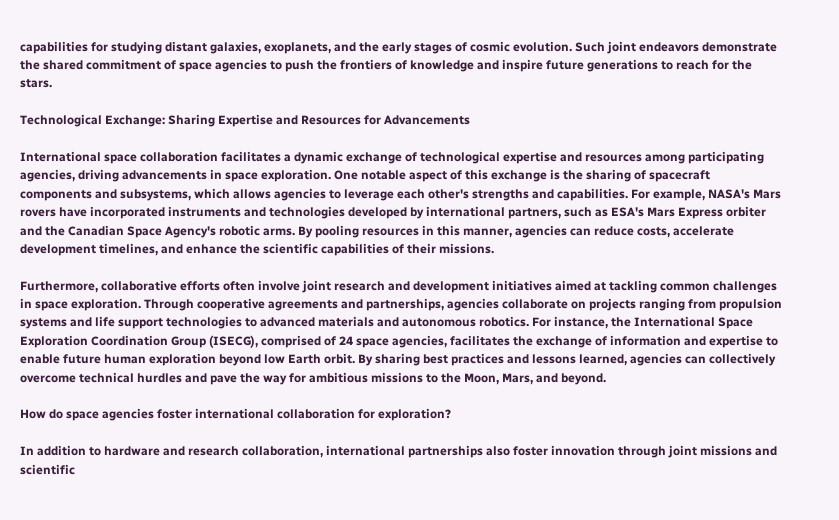capabilities for studying distant galaxies, exoplanets, and the early stages of cosmic evolution. Such joint endeavors demonstrate the shared commitment of space agencies to push the frontiers of knowledge and inspire future generations to reach for the stars.

Technological Exchange: Sharing Expertise and Resources for Advancements

International space collaboration facilitates a dynamic exchange of technological expertise and resources among participating agencies, driving advancements in space exploration. One notable aspect of this exchange is the sharing of spacecraft components and subsystems, which allows agencies to leverage each other's strengths and capabilities. For example, NASA's Mars rovers have incorporated instruments and technologies developed by international partners, such as ESA's Mars Express orbiter and the Canadian Space Agency's robotic arms. By pooling resources in this manner, agencies can reduce costs, accelerate development timelines, and enhance the scientific capabilities of their missions.

Furthermore, collaborative efforts often involve joint research and development initiatives aimed at tackling common challenges in space exploration. Through cooperative agreements and partnerships, agencies collaborate on projects ranging from propulsion systems and life support technologies to advanced materials and autonomous robotics. For instance, the International Space Exploration Coordination Group (ISECG), comprised of 24 space agencies, facilitates the exchange of information and expertise to enable future human exploration beyond low Earth orbit. By sharing best practices and lessons learned, agencies can collectively overcome technical hurdles and pave the way for ambitious missions to the Moon, Mars, and beyond.

How do space agencies foster international collaboration for exploration?

In addition to hardware and research collaboration, international partnerships also foster innovation through joint missions and scientific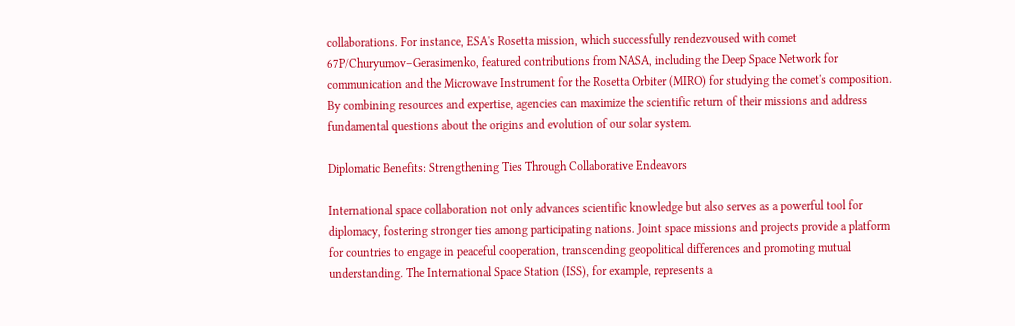collaborations. For instance, ESA's Rosetta mission, which successfully rendezvoused with comet 67P/Churyumov–Gerasimenko, featured contributions from NASA, including the Deep Space Network for communication and the Microwave Instrument for the Rosetta Orbiter (MIRO) for studying the comet's composition. By combining resources and expertise, agencies can maximize the scientific return of their missions and address fundamental questions about the origins and evolution of our solar system.

Diplomatic Benefits: Strengthening Ties Through Collaborative Endeavors

International space collaboration not only advances scientific knowledge but also serves as a powerful tool for diplomacy, fostering stronger ties among participating nations. Joint space missions and projects provide a platform for countries to engage in peaceful cooperation, transcending geopolitical differences and promoting mutual understanding. The International Space Station (ISS), for example, represents a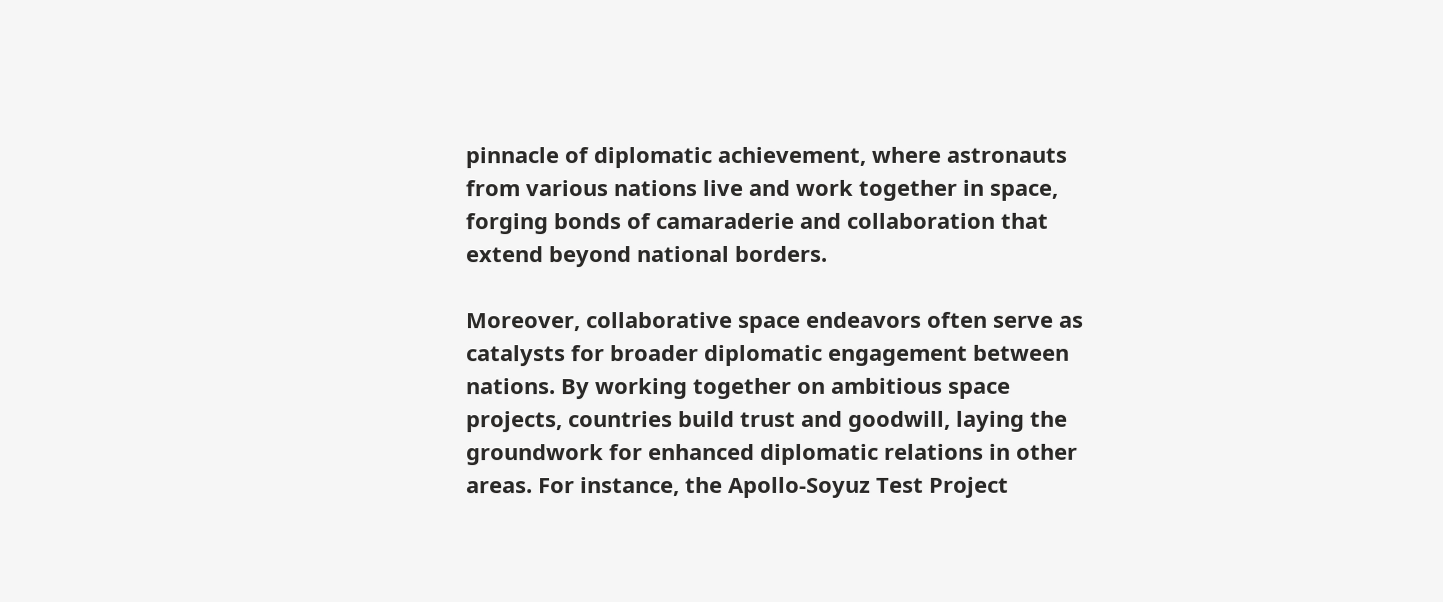pinnacle of diplomatic achievement, where astronauts from various nations live and work together in space, forging bonds of camaraderie and collaboration that extend beyond national borders.

Moreover, collaborative space endeavors often serve as catalysts for broader diplomatic engagement between nations. By working together on ambitious space projects, countries build trust and goodwill, laying the groundwork for enhanced diplomatic relations in other areas. For instance, the Apollo-Soyuz Test Project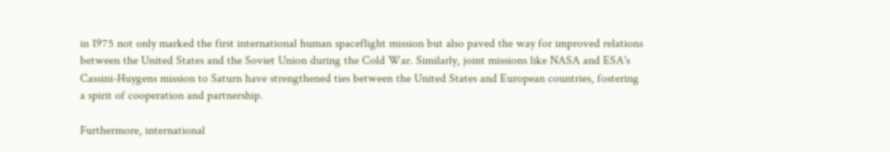in 1975 not only marked the first international human spaceflight mission but also paved the way for improved relations between the United States and the Soviet Union during the Cold War. Similarly, joint missions like NASA and ESA's Cassini-Huygens mission to Saturn have strengthened ties between the United States and European countries, fostering a spirit of cooperation and partnership.

Furthermore, international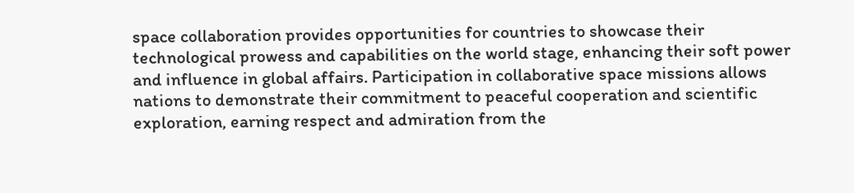space collaboration provides opportunities for countries to showcase their technological prowess and capabilities on the world stage, enhancing their soft power and influence in global affairs. Participation in collaborative space missions allows nations to demonstrate their commitment to peaceful cooperation and scientific exploration, earning respect and admiration from the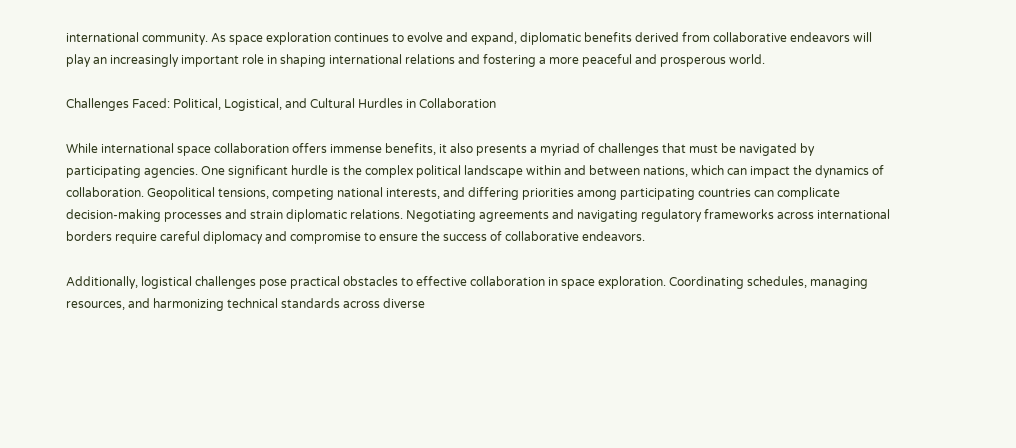international community. As space exploration continues to evolve and expand, diplomatic benefits derived from collaborative endeavors will play an increasingly important role in shaping international relations and fostering a more peaceful and prosperous world.

Challenges Faced: Political, Logistical, and Cultural Hurdles in Collaboration

While international space collaboration offers immense benefits, it also presents a myriad of challenges that must be navigated by participating agencies. One significant hurdle is the complex political landscape within and between nations, which can impact the dynamics of collaboration. Geopolitical tensions, competing national interests, and differing priorities among participating countries can complicate decision-making processes and strain diplomatic relations. Negotiating agreements and navigating regulatory frameworks across international borders require careful diplomacy and compromise to ensure the success of collaborative endeavors.

Additionally, logistical challenges pose practical obstacles to effective collaboration in space exploration. Coordinating schedules, managing resources, and harmonizing technical standards across diverse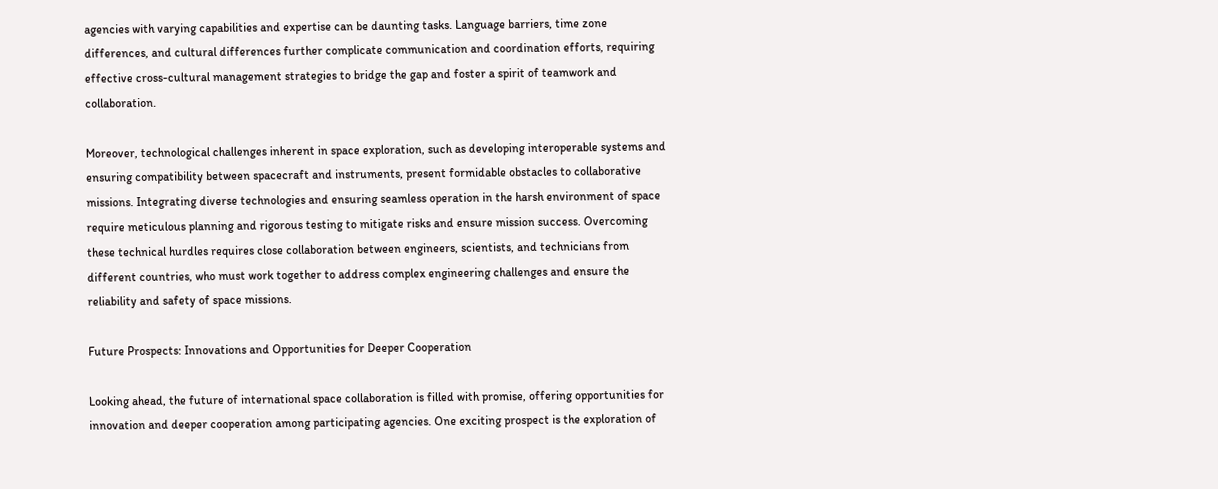agencies with varying capabilities and expertise can be daunting tasks. Language barriers, time zone differences, and cultural differences further complicate communication and coordination efforts, requiring effective cross-cultural management strategies to bridge the gap and foster a spirit of teamwork and collaboration.

Moreover, technological challenges inherent in space exploration, such as developing interoperable systems and ensuring compatibility between spacecraft and instruments, present formidable obstacles to collaborative missions. Integrating diverse technologies and ensuring seamless operation in the harsh environment of space require meticulous planning and rigorous testing to mitigate risks and ensure mission success. Overcoming these technical hurdles requires close collaboration between engineers, scientists, and technicians from different countries, who must work together to address complex engineering challenges and ensure the reliability and safety of space missions.

Future Prospects: Innovations and Opportunities for Deeper Cooperation

Looking ahead, the future of international space collaboration is filled with promise, offering opportunities for innovation and deeper cooperation among participating agencies. One exciting prospect is the exploration of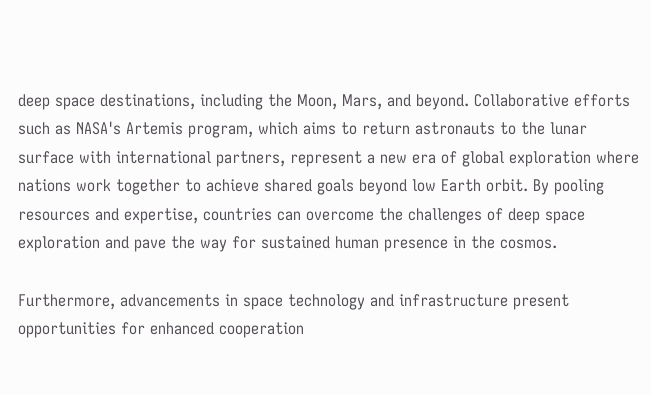deep space destinations, including the Moon, Mars, and beyond. Collaborative efforts such as NASA's Artemis program, which aims to return astronauts to the lunar surface with international partners, represent a new era of global exploration where nations work together to achieve shared goals beyond low Earth orbit. By pooling resources and expertise, countries can overcome the challenges of deep space exploration and pave the way for sustained human presence in the cosmos.

Furthermore, advancements in space technology and infrastructure present opportunities for enhanced cooperation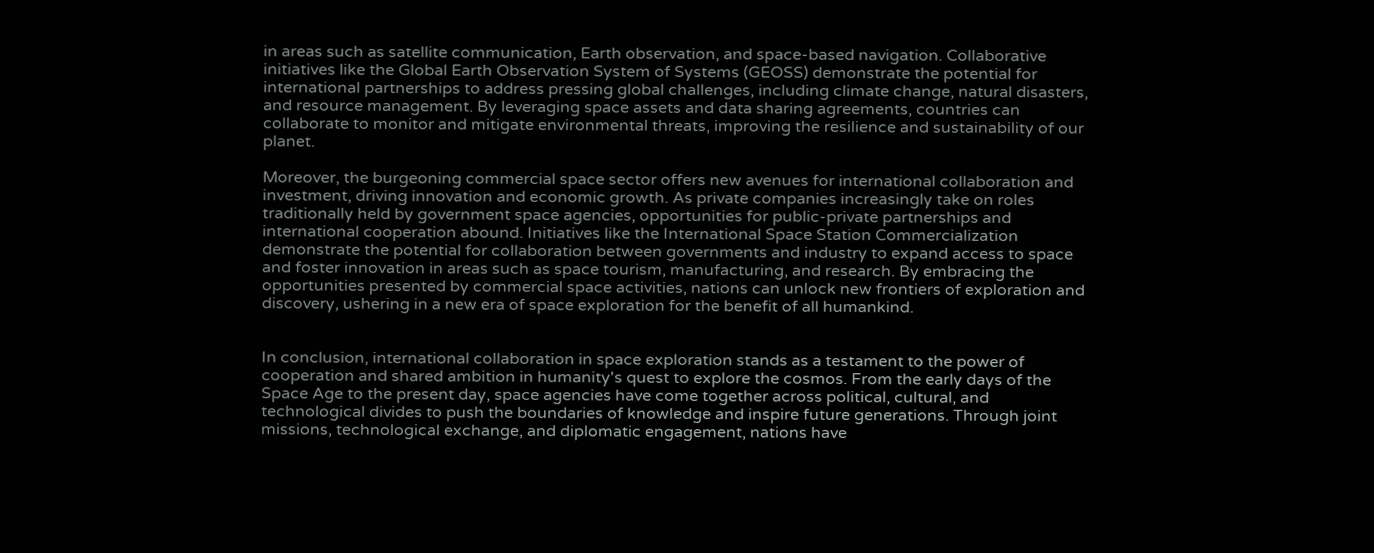in areas such as satellite communication, Earth observation, and space-based navigation. Collaborative initiatives like the Global Earth Observation System of Systems (GEOSS) demonstrate the potential for international partnerships to address pressing global challenges, including climate change, natural disasters, and resource management. By leveraging space assets and data sharing agreements, countries can collaborate to monitor and mitigate environmental threats, improving the resilience and sustainability of our planet.

Moreover, the burgeoning commercial space sector offers new avenues for international collaboration and investment, driving innovation and economic growth. As private companies increasingly take on roles traditionally held by government space agencies, opportunities for public-private partnerships and international cooperation abound. Initiatives like the International Space Station Commercialization demonstrate the potential for collaboration between governments and industry to expand access to space and foster innovation in areas such as space tourism, manufacturing, and research. By embracing the opportunities presented by commercial space activities, nations can unlock new frontiers of exploration and discovery, ushering in a new era of space exploration for the benefit of all humankind.


In conclusion, international collaboration in space exploration stands as a testament to the power of cooperation and shared ambition in humanity's quest to explore the cosmos. From the early days of the Space Age to the present day, space agencies have come together across political, cultural, and technological divides to push the boundaries of knowledge and inspire future generations. Through joint missions, technological exchange, and diplomatic engagement, nations have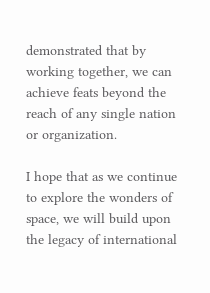demonstrated that by working together, we can achieve feats beyond the reach of any single nation or organization.

I hope that as we continue to explore the wonders of space, we will build upon the legacy of international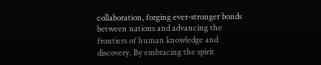collaboration, forging ever-stronger bonds between nations and advancing the frontiers of human knowledge and discovery. By embracing the spirit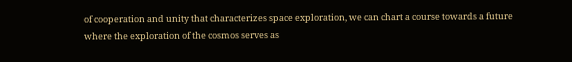of cooperation and unity that characterizes space exploration, we can chart a course towards a future where the exploration of the cosmos serves as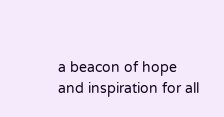a beacon of hope and inspiration for all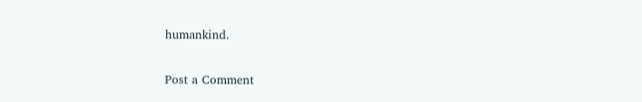humankind.

Post a Comment